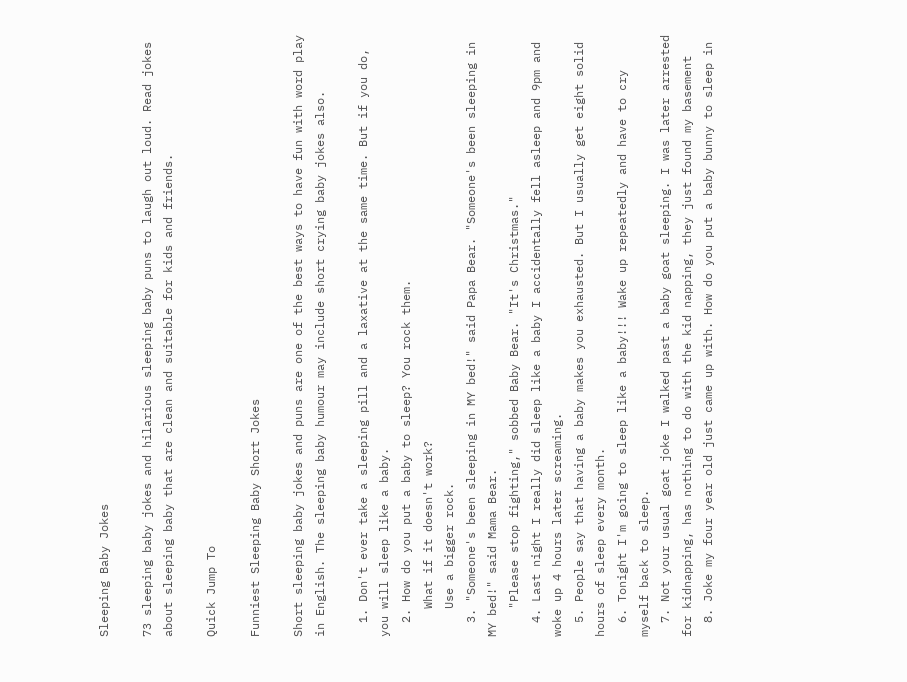Sleeping Baby Jokes

73 sleeping baby jokes and hilarious sleeping baby puns to laugh out loud. Read jokes about sleeping baby that are clean and suitable for kids and friends.

Quick Jump To

Funniest Sleeping Baby Short Jokes

Short sleeping baby jokes and puns are one of the best ways to have fun with word play in English. The sleeping baby humour may include short crying baby jokes also.

  1. Don't ever take a sleeping pill and a laxative at the same time. But if you do, you will sleep like a baby.
  2. How do you put a baby to sleep? You rock them.
    What if it doesn't work?
    Use a bigger rock.
  3. "Someone's been sleeping in MY bed!" said Papa Bear. "Someone's been sleeping in MY bed!" said Mama Bear.
    "Please stop fighting," sobbed Baby Bear. "It's Christmas."
  4. Last night I really did sleep like a baby I accidentally fell asleep and 9pm and woke up 4 hours later screaming.
  5. People say that having a baby makes you exhausted. But I usually get eight solid hours of sleep every month.
  6. Tonight I'm going to sleep like a baby!!! Wake up repeatedly and have to cry myself back to sleep.
  7. Not your usual goat joke I walked past a baby goat sleeping. I was later arrested for kidnapping, has nothing to do with the kid napping, they just found my basement
  8. Joke my four year old just came up with. How do you put a baby bunny to sleep in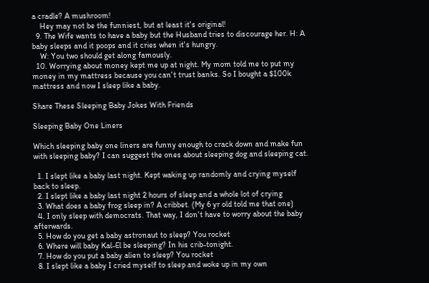a cradle? A mushroom!
    Hey may not be the funniest, but at least it's original!
  9. The Wife wants to have a baby but the Husband tries to discourage her. H: A baby sleeps and it poops and it cries when it's hungry.
    W: You two should get along famously.
  10. Worrying about money kept me up at night. My mom told me to put my money in my mattress because you can't trust banks. So I bought a $100k mattress and now I sleep like a baby.

Share These Sleeping Baby Jokes With Friends

Sleeping Baby One Liners

Which sleeping baby one liners are funny enough to crack down and make fun with sleeping baby? I can suggest the ones about sleeping dog and sleeping cat.

  1. I slept like a baby last night. Kept waking up randomly and crying myself back to sleep.
  2. I slept like a baby last night 2 hours of sleep and a whole lot of crying
  3. What does a baby frog sleep in? A cribbet. (My 6 yr old told me that one)
  4. I only sleep with democrats. That way, I don't have to worry about the baby afterwards.
  5. How do you get a baby astronaut to sleep? You rocket
  6. Where will baby Kal-El be sleeping? In his crib-tonight.
  7. How do you put a baby alien to sleep? You rocket
  8. I slept like a baby I cried myself to sleep and woke up in my own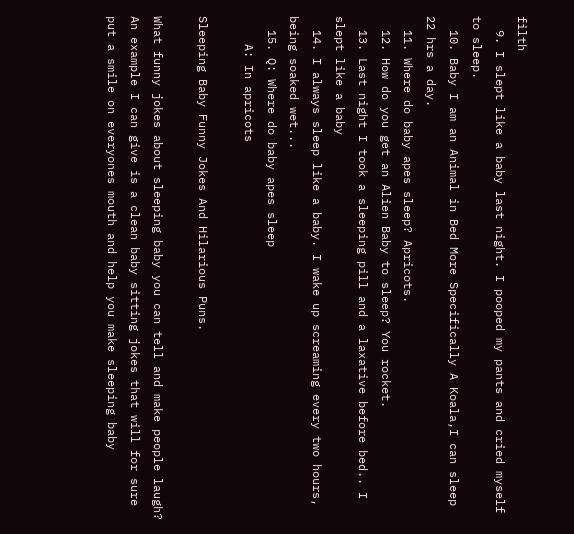filth
  9. I slept like a baby last night. I pooped my pants and cried myself to sleep.
  10. Baby I am an Animal in Bed More Specifically A Koala,I can sleep 22 hrs a day.
  11. Where do baby apes sleep? Apricots.
  12. How do you get an Alien Baby to sleep? You rocket.
  13. Last night I took a sleeping pill and a laxative before bed.. I slept like a baby
  14. I always sleep like a baby. I wake up screaming every two hours, being soaked wet...
  15. Q: Where do baby apes sleep
    A: In apricots

Sleeping Baby Funny Jokes And Hilarious Puns.

What funny jokes about sleeping baby you can tell and make people laugh? An example I can give is a clean baby sitting jokes that will for sure put a smile on everyones mouth and help you make sleeping baby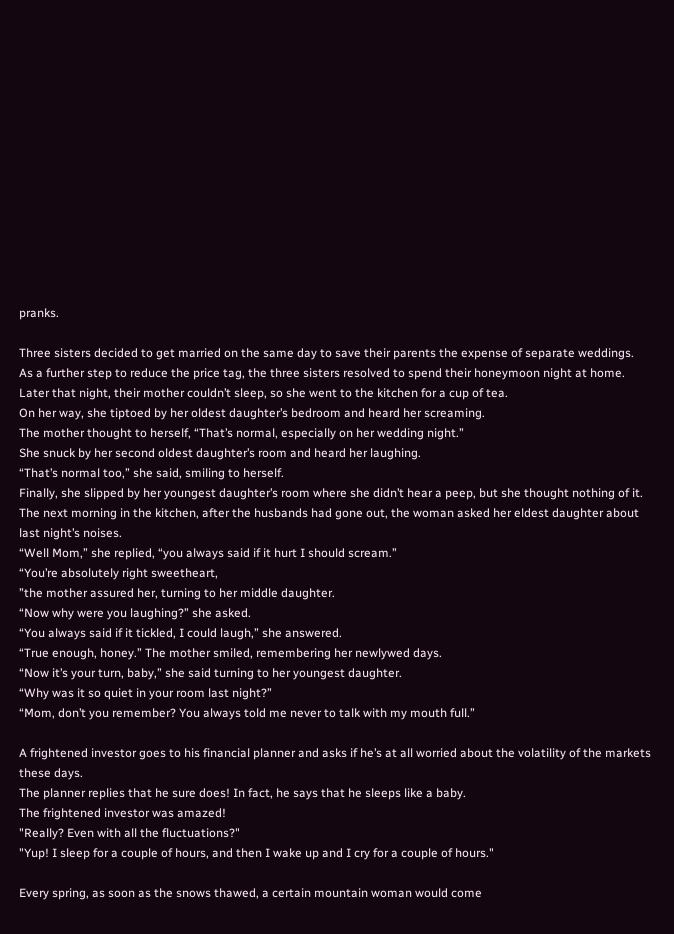pranks.

Three sisters decided to get married on the same day to save their parents the expense of separate weddings.
As a further step to reduce the price tag, the three sisters resolved to spend their honeymoon night at home.
Later that night, their mother couldn’t sleep, so she went to the kitchen for a cup of tea.
On her way, she tiptoed by her oldest daughter’s bedroom and heard her screaming.
The mother thought to herself, “That’s normal, especially on her wedding night.”
She snuck by her second oldest daughter’s room and heard her laughing.
“That’s normal too,” she said, smiling to herself.
Finally, she slipped by her youngest daughter’s room where she didn’t hear a peep, but she thought nothing of it.
The next morning in the kitchen, after the husbands had gone out, the woman asked her eldest daughter about last night’s noises.
“Well Mom,” she replied, “you always said if it hurt I should scream.”
“You’re absolutely right sweetheart,
”the mother assured her, turning to her middle daughter.
“Now why were you laughing?” she asked.
“You always said if it tickled, I could laugh,” she answered.
“True enough, honey.” The mother smiled, remembering her newlywed days.
“Now it’s your turn, baby,” she said turning to her youngest daughter.
“Why was it so quiet in your room last night?”
“Mom, don’t you remember? You always told me never to talk with my mouth full.”

A frightened investor goes to his financial planner and asks if he’s at all worried about the volatility of the markets these days.
The planner replies that he sure does! In fact, he says that he sleeps like a baby.
The frightened investor was amazed!
"Really? Even with all the fluctuations?"
"Yup! I sleep for a couple of hours, and then I wake up and I cry for a couple of hours."

Every spring, as soon as the snows thawed, a certain mountain woman would come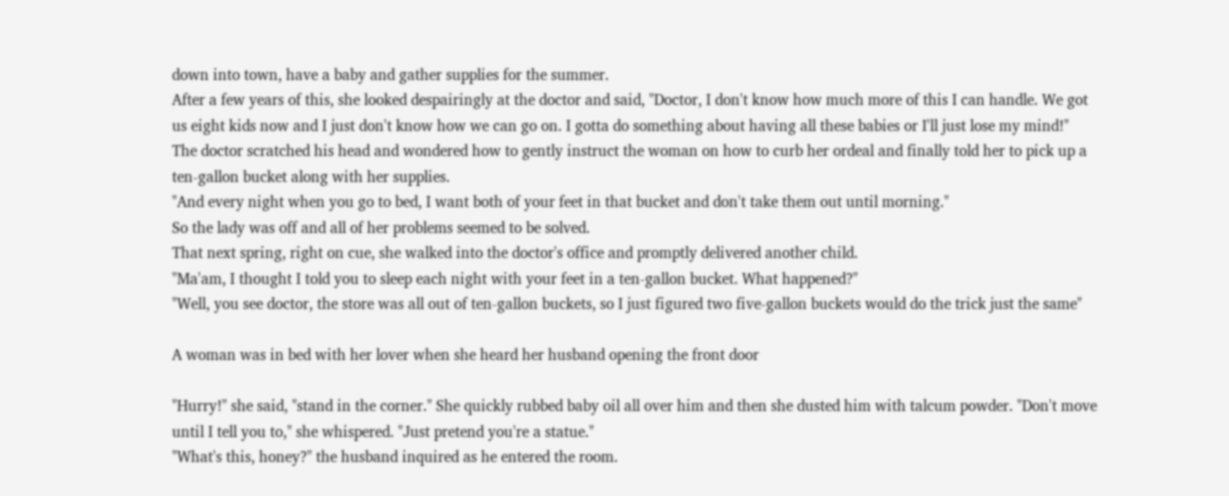down into town, have a baby and gather supplies for the summer.
After a few years of this, she looked despairingly at the doctor and said, "Doctor, I don't know how much more of this I can handle. We got us eight kids now and I just don't know how we can go on. I gotta do something about having all these babies or I'll just lose my mind!"
The doctor scratched his head and wondered how to gently instruct the woman on how to curb her ordeal and finally told her to pick up a ten-gallon bucket along with her supplies.
"And every night when you go to bed, I want both of your feet in that bucket and don't take them out until morning."
So the lady was off and all of her problems seemed to be solved.
That next spring, right on cue, she walked into the doctor's office and promptly delivered another child.
"Ma'am, I thought I told you to sleep each night with your feet in a ten-gallon bucket. What happened?"
"Well, you see doctor, the store was all out of ten-gallon buckets, so I just figured two five-gallon buckets would do the trick just the same"

A woman was in bed with her lover when she heard her husband opening the front door

"Hurry!" she said, "stand in the corner." She quickly rubbed baby oil all over him and then she dusted him with talcum powder. "Don't move until I tell you to," she whispered. "Just pretend you're a statue."
"What's this, honey?" the husband inquired as he entered the room.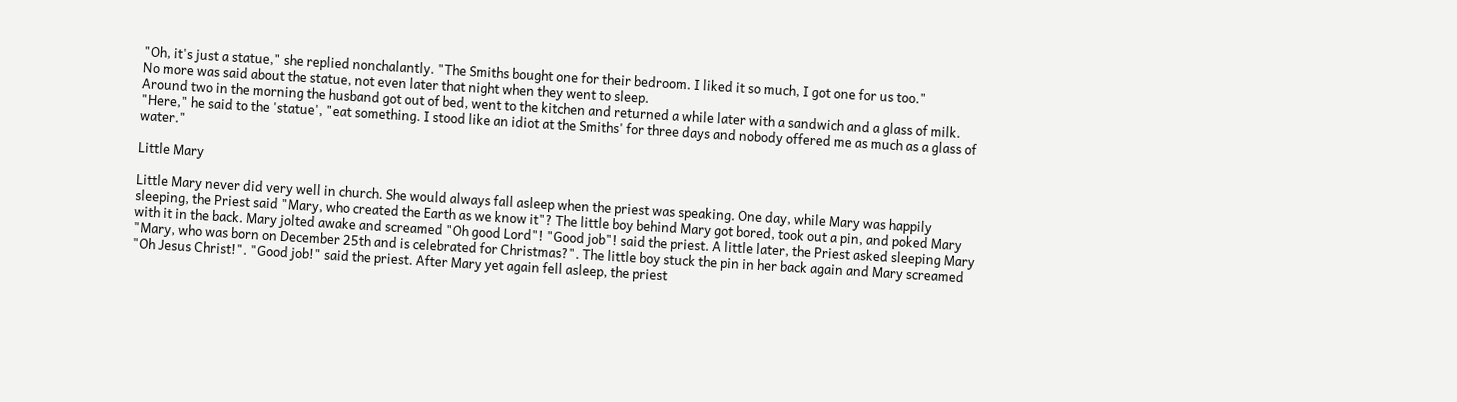"Oh, it's just a statue," she replied nonchalantly. "The Smiths bought one for their bedroom. I liked it so much, I got one for us too."
No more was said about the statue, not even later that night when they went to sleep.
Around two in the morning the husband got out of bed, went to the kitchen and returned a while later with a sandwich and a glass of milk.
"Here," he said to the 'statue', "eat something. I stood like an idiot at the Smiths' for three days and nobody offered me as much as a glass of water."

Little Mary

Little Mary never did very well in church. She would always fall asleep when the priest was speaking. One day, while Mary was happily sleeping, the Priest said "Mary, who created the Earth as we know it"? The little boy behind Mary got bored, took out a pin, and poked Mary with it in the back. Mary jolted awake and screamed "Oh good Lord"! "Good job"! said the priest. A little later, the Priest asked sleeping Mary "Mary, who was born on December 25th and is celebrated for Christmas?". The little boy stuck the pin in her back again and Mary screamed "Oh Jesus Christ!". "Good job!" said the priest. After Mary yet again fell asleep, the priest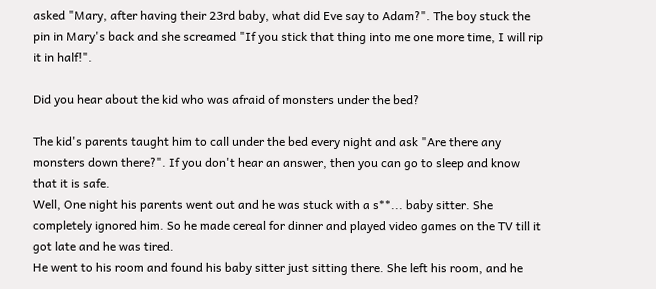asked "Mary, after having their 23rd baby, what did Eve say to Adam?". The boy stuck the pin in Mary's back and she screamed "If you stick that thing into me one more time, I will rip it in half!".

Did you hear about the kid who was afraid of monsters under the bed?

The kid's parents taught him to call under the bed every night and ask "Are there any monsters down there?". If you don't hear an answer, then you can go to sleep and know that it is safe.
Well, One night his parents went out and he was stuck with a s**... baby sitter. She completely ignored him. So he made cereal for dinner and played video games on the TV till it got late and he was tired.
He went to his room and found his baby sitter just sitting there. She left his room, and he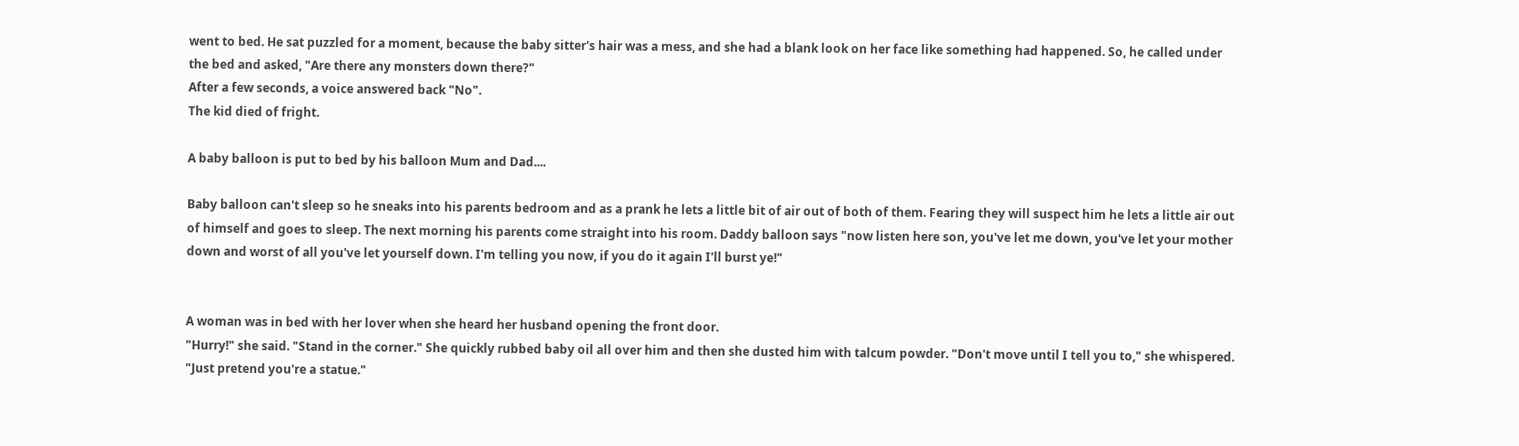went to bed. He sat puzzled for a moment, because the baby sitter's hair was a mess, and she had a blank look on her face like something had happened. So, he called under the bed and asked, "Are there any monsters down there?"
After a few seconds, a voice answered back "No".
The kid died of fright.

A baby balloon is put to bed by his balloon Mum and Dad....

Baby balloon can't sleep so he sneaks into his parents bedroom and as a prank he lets a little bit of air out of both of them. Fearing they will suspect him he lets a little air out of himself and goes to sleep. The next morning his parents come straight into his room. Daddy balloon says "now listen here son, you've let me down, you've let your mother down and worst of all you've let yourself down. I'm telling you now, if you do it again I'll burst ye!"


A woman was in bed with her lover when she heard her husband opening the front door.
"Hurry!" she said. "Stand in the corner." She quickly rubbed baby oil all over him and then she dusted him with talcum powder. "Don't move until I tell you to," she whispered. "Just pretend you're a statue."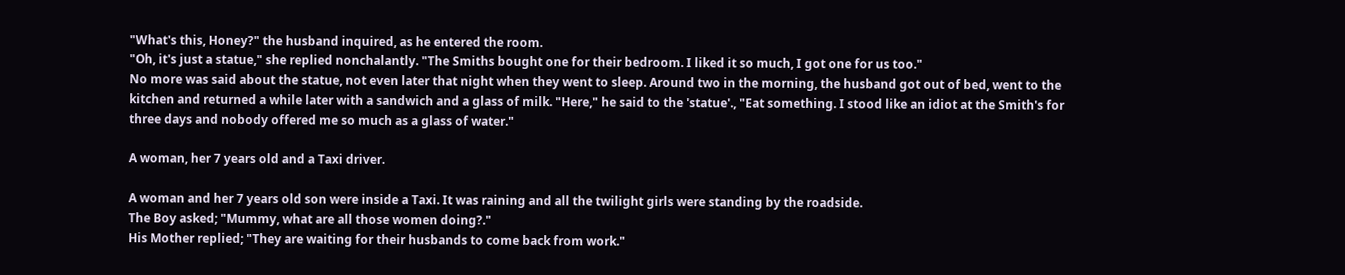"What's this, Honey?" the husband inquired, as he entered the room.
"Oh, it's just a statue," she replied nonchalantly. "The Smiths bought one for their bedroom. I liked it so much, I got one for us too."
No more was said about the statue, not even later that night when they went to sleep. Around two in the morning, the husband got out of bed, went to the kitchen and returned a while later with a sandwich and a glass of milk. "Here," he said to the 'statue'., "Eat something. I stood like an idiot at the Smith's for three days and nobody offered me so much as a glass of water."

A woman, her 7 years old and a Taxi driver.

A woman and her 7 years old son were inside a Taxi. It was raining and all the twilight girls were standing by the roadside.
The Boy asked; "Mummy, what are all those women doing?."
His Mother replied; "They are waiting for their husbands to come back from work."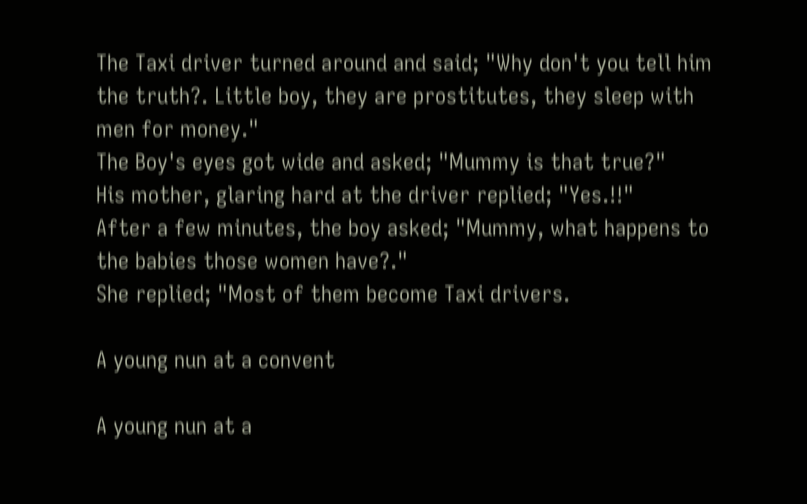The Taxi driver turned around and said; "Why don't you tell him the truth?. Little boy, they are prostitutes, they sleep with men for money."
The Boy's eyes got wide and asked; "Mummy is that true?"
His mother, glaring hard at the driver replied; "Yes.!!"
After a few minutes, the boy asked; "Mummy, what happens to the babies those women have?."
She replied; "Most of them become Taxi drivers.

A young nun at a convent

A young nun at a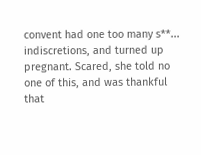convent had one too many s**... indiscretions, and turned up pregnant. Scared, she told no one of this, and was thankful that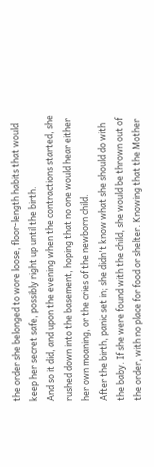the order she belonged to wore loose, floor-length habits that would keep her secret safe, possibly right up until the birth.
And so it did, and upon the evening when the contractions started, she rushed down into the basement, hoping that no one would hear either her own moaning, or the cries of the newborn child.
After the birth, panic set in; she didn't know what she should do with the baby. If she were found with the child, she would be thrown out of the order, with no place for food or shelter. Knowing that the Mother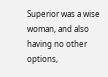Superior was a wise woman, and also having no other options,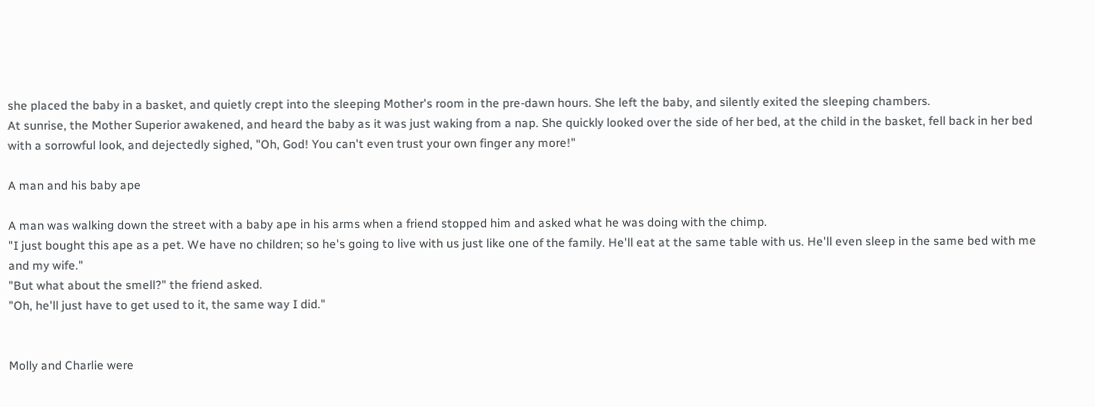she placed the baby in a basket, and quietly crept into the sleeping Mother's room in the pre-dawn hours. She left the baby, and silently exited the sleeping chambers.
At sunrise, the Mother Superior awakened, and heard the baby as it was just waking from a nap. She quickly looked over the side of her bed, at the child in the basket, fell back in her bed with a sorrowful look, and dejectedly sighed, "Oh, God! You can't even trust your own finger any more!"

A man and his baby ape

A man was walking down the street with a baby ape in his arms when a friend stopped him and asked what he was doing with the chimp.
"I just bought this ape as a pet. We have no children; so he's going to live with us just like one of the family. He'll eat at the same table with us. He'll even sleep in the same bed with me and my wife."
"But what about the smell?" the friend asked.
"Oh, he'll just have to get used to it, the same way I did."


Molly and Charlie were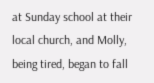at Sunday school at their local church, and Molly, being tired, began to fall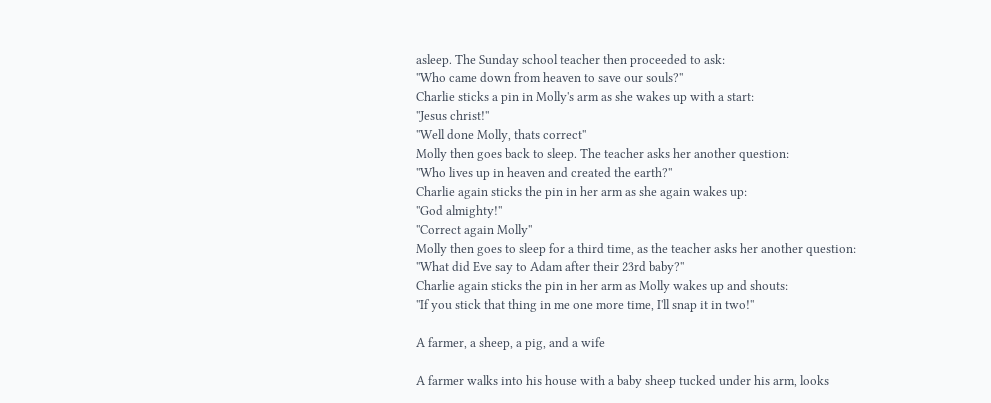asleep. The Sunday school teacher then proceeded to ask:
''Who came down from heaven to save our souls?''
Charlie sticks a pin in Molly's arm as she wakes up with a start:
''Jesus christ!''
''Well done Molly, thats correct''
Molly then goes back to sleep. The teacher asks her another question:
''Who lives up in heaven and created the earth?''
Charlie again sticks the pin in her arm as she again wakes up:
''God almighty!''
''Correct again Molly''
Molly then goes to sleep for a third time, as the teacher asks her another question:
''What did Eve say to Adam after their 23rd baby?''
Charlie again sticks the pin in her arm as Molly wakes up and shouts:
''If you stick that thing in me one more time, I'll snap it in two!''

A farmer, a sheep, a pig, and a wife

A farmer walks into his house with a baby sheep tucked under his arm, looks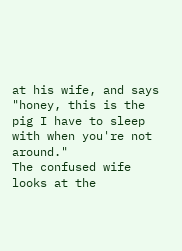at his wife, and says "honey, this is the pig I have to sleep with when you're not around."
The confused wife looks at the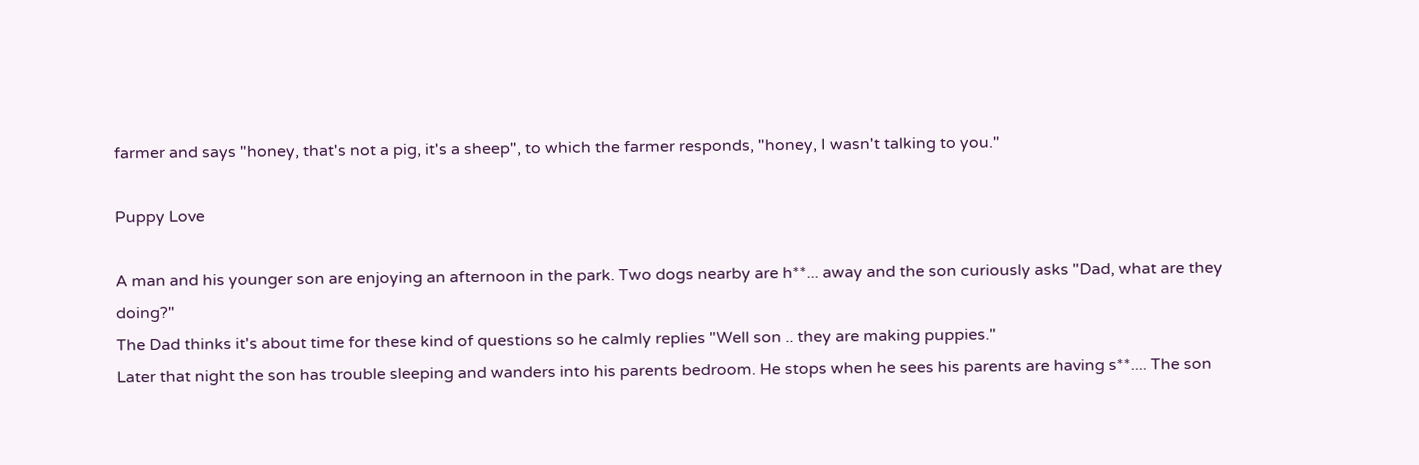farmer and says "honey, that's not a pig, it's a sheep", to which the farmer responds, "honey, I wasn't talking to you."

Puppy Love

A man and his younger son are enjoying an afternoon in the park. Two dogs nearby are h**... away and the son curiously asks "Dad, what are they doing?"
The Dad thinks it's about time for these kind of questions so he calmly replies "Well son .. they are making puppies."
Later that night the son has trouble sleeping and wanders into his parents bedroom. He stops when he sees his parents are having s**.... The son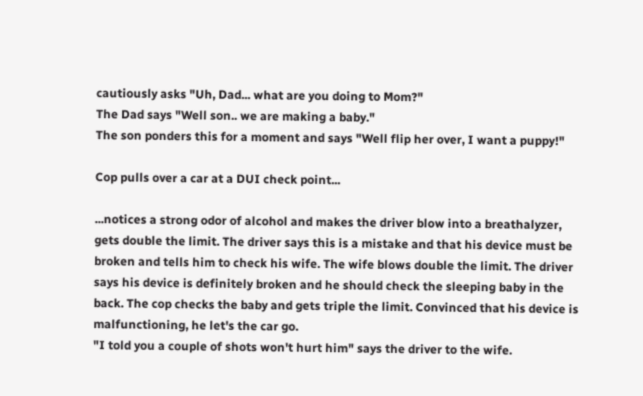cautiously asks "Uh, Dad... what are you doing to Mom?"
The Dad says "Well son.. we are making a baby."
The son ponders this for a moment and says "Well flip her over, I want a puppy!"

Cop pulls over a car at a DUI check point...

...notices a strong odor of alcohol and makes the driver blow into a breathalyzer, gets double the limit. The driver says this is a mistake and that his device must be broken and tells him to check his wife. The wife blows double the limit. The driver says his device is definitely broken and he should check the sleeping baby in the back. The cop checks the baby and gets triple the limit. Convinced that his device is malfunctioning, he let's the car go.
"I told you a couple of shots won't hurt him" says the driver to the wife.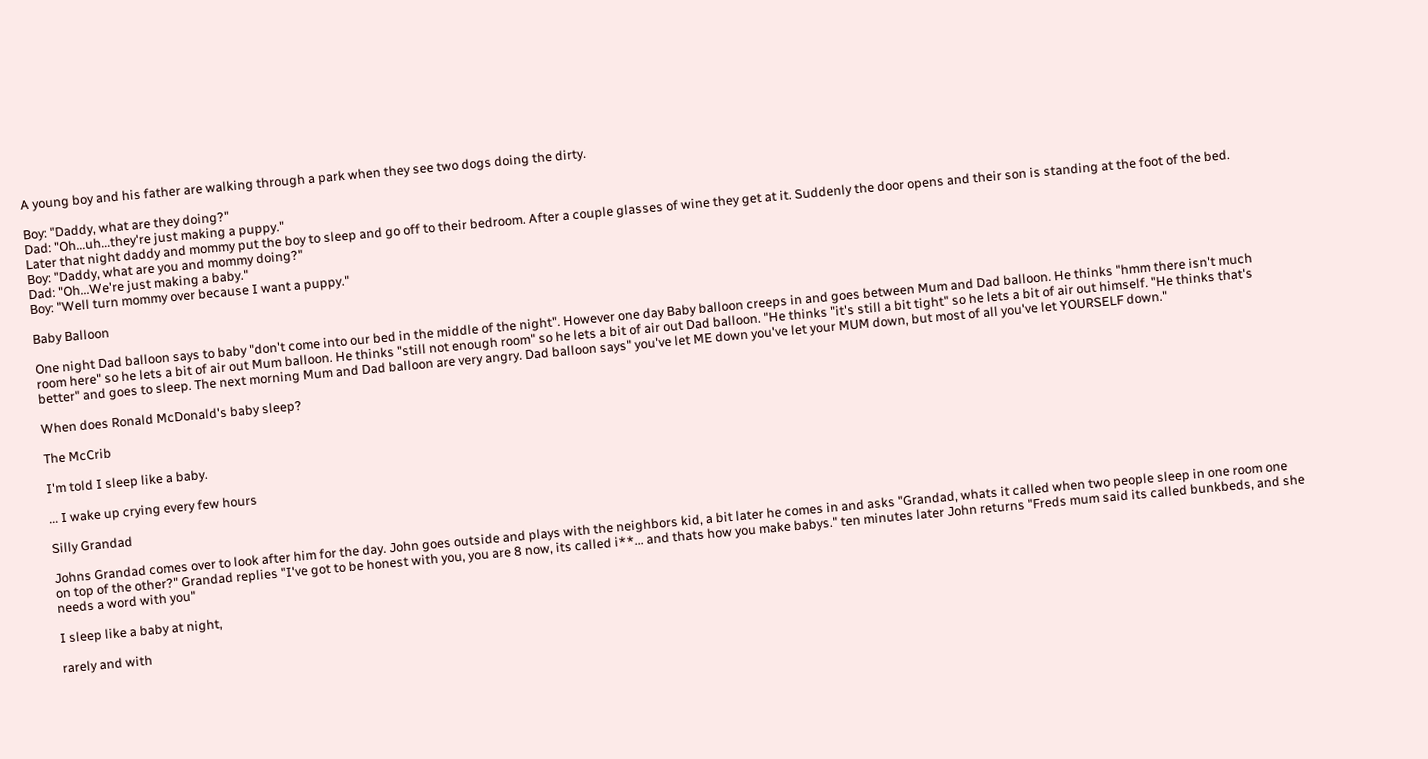A young boy and his father are walking through a park when they see two dogs doing the dirty.

Boy: "Daddy, what are they doing?"
Dad: "Oh...uh...they're just making a puppy."
Later that night daddy and mommy put the boy to sleep and go off to their bedroom. After a couple glasses of wine they get at it. Suddenly the door opens and their son is standing at the foot of the bed.
Boy: "Daddy, what are you and mommy doing?"
Dad: "Oh...We're just making a baby."
Boy: "Well turn mommy over because I want a puppy."

Baby Balloon

One night Dad balloon says to baby "don't come into our bed in the middle of the night". However one day Baby balloon creeps in and goes between Mum and Dad balloon. He thinks "hmm there isn't much room here" so he lets a bit of air out Mum balloon. He thinks "still not enough room" so he lets a bit of air out Dad balloon. "He thinks "it's still a bit tight" so he lets a bit of air out himself. "He thinks that's better" and goes to sleep. The next morning Mum and Dad balloon are very angry. Dad balloon says" you've let ME down you've let your MUM down, but most of all you've let YOURSELF down."

When does Ronald McDonald's baby sleep?

The McCrib

I'm told I sleep like a baby.

... I wake up crying every few hours

Silly Grandad

Johns Grandad comes over to look after him for the day. John goes outside and plays with the neighbors kid, a bit later he comes in and asks "Grandad, whats it called when two people sleep in one room one on top of the other?" Grandad replies "I've got to be honest with you, you are 8 now, its called i**... and thats how you make babys." ten minutes later John returns "Freds mum said its called bunkbeds, and she needs a word with you"

I sleep like a baby at night,

rarely and with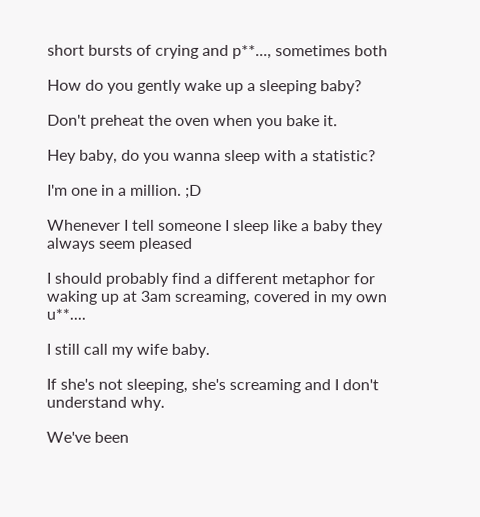short bursts of crying and p**..., sometimes both

How do you gently wake up a sleeping baby?

Don't preheat the oven when you bake it.

Hey baby, do you wanna sleep with a statistic?

I'm one in a million. ;D

Whenever I tell someone I sleep like a baby they always seem pleased

I should probably find a different metaphor for waking up at 3am screaming, covered in my own u**....

I still call my wife baby.

If she's not sleeping, she's screaming and I don't understand why.

We've been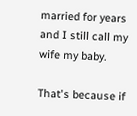married for years and I still call my wife my baby.

That's because if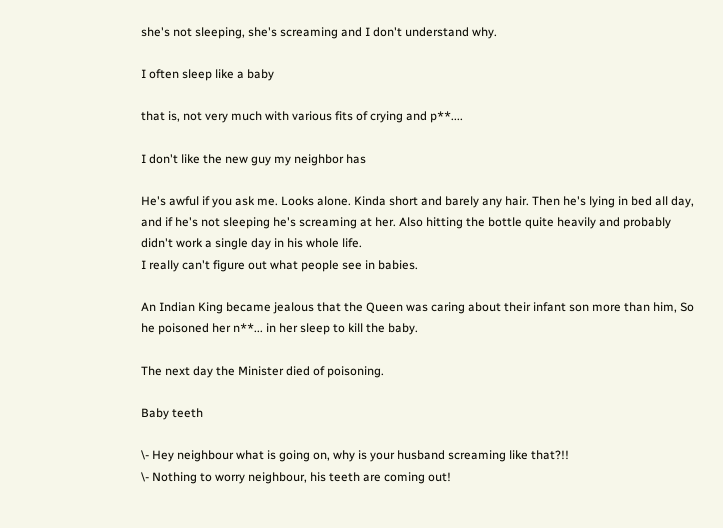she's not sleeping, she's screaming and I don't understand why.

I often sleep like a baby

that is, not very much with various fits of crying and p**....

I don't like the new guy my neighbor has

He's awful if you ask me. Looks alone. Kinda short and barely any hair. Then he's lying in bed all day, and if he's not sleeping he's screaming at her. Also hitting the bottle quite heavily and probably didn't work a single day in his whole life.
I really can't figure out what people see in babies.

An Indian King became jealous that the Queen was caring about their infant son more than him, So he poisoned her n**... in her sleep to kill the baby.

The next day the Minister died of poisoning.

Baby teeth

\- Hey neighbour what is going on, why is your husband screaming like that?!!
\- Nothing to worry neighbour, his teeth are coming out!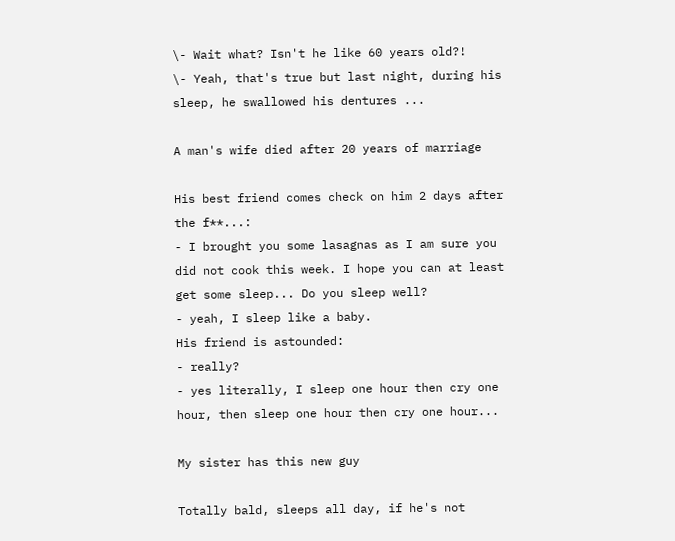\- Wait what? Isn't he like 60 years old?!
\- Yeah, that's true but last night, during his sleep, he swallowed his dentures ...

A man's wife died after 20 years of marriage

His best friend comes check on him 2 days after the f**...:
- I brought you some lasagnas as I am sure you did not cook this week. I hope you can at least get some sleep... Do you sleep well?
- yeah, I sleep like a baby.
His friend is astounded:
- really?
- yes literally, I sleep one hour then cry one hour, then sleep one hour then cry one hour...

My sister has this new guy

Totally bald, sleeps all day, if he's not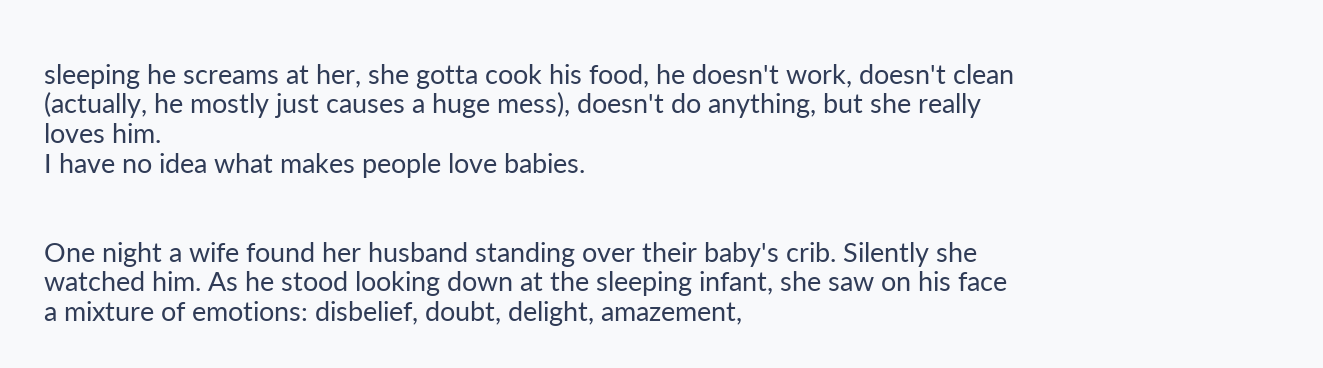sleeping he screams at her, she gotta cook his food, he doesn't work, doesn't clean (actually, he mostly just causes a huge mess), doesn't do anything, but she really loves him.
I have no idea what makes people love babies.


One night a wife found her husband standing over their baby's crib. Silently she watched him. As he stood looking down at the sleeping infant, she saw on his face a mixture of emotions: disbelief, doubt, delight, amazement,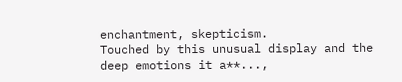enchantment, skepticism.
Touched by this unusual display and the deep emotions it a**...,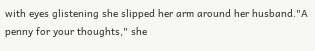with eyes glistening she slipped her arm around her husband."A penny for your thoughts," she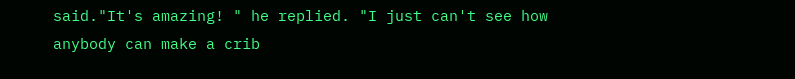said."It's amazing! " he replied. "I just can't see how anybody can make a crib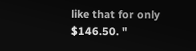like that for only $146.50. "